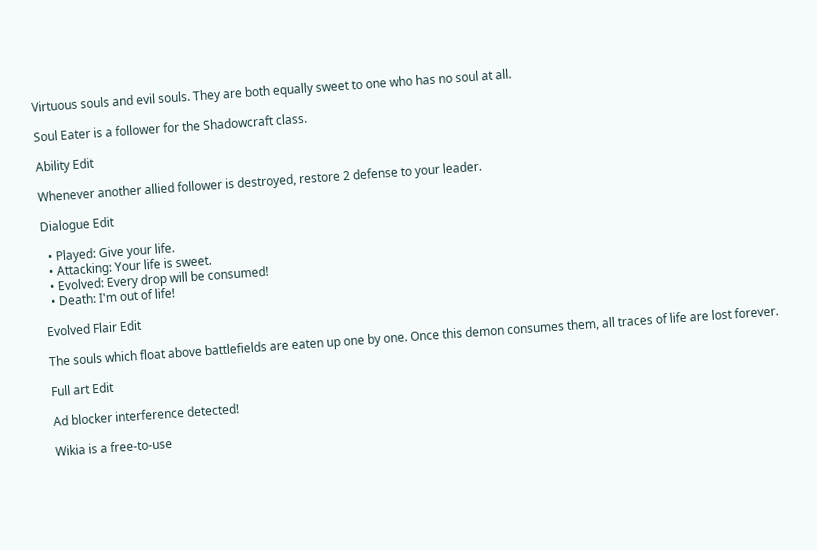Virtuous souls and evil souls. They are both equally sweet to one who has no soul at all.

Soul Eater is a follower for the Shadowcraft class.

Ability Edit

Whenever another allied follower is destroyed, restore 2 defense to your leader.

Dialogue Edit

  • Played: Give your life.
  • Attacking: Your life is sweet.
  • Evolved: Every drop will be consumed!
  • Death: I'm out of life!

Evolved Flair Edit

The souls which float above battlefields are eaten up one by one. Once this demon consumes them, all traces of life are lost forever.

Full art Edit

Ad blocker interference detected!

Wikia is a free-to-use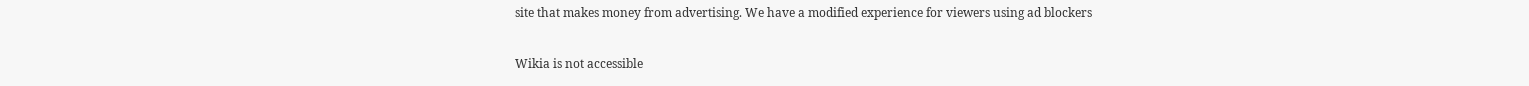site that makes money from advertising. We have a modified experience for viewers using ad blockers

Wikia is not accessible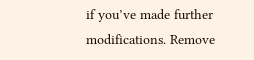if you’ve made further modifications. Remove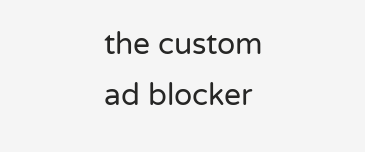the custom ad blocker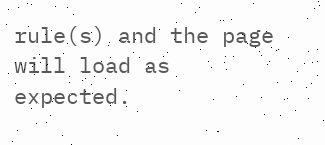rule(s) and the page will load as expected.